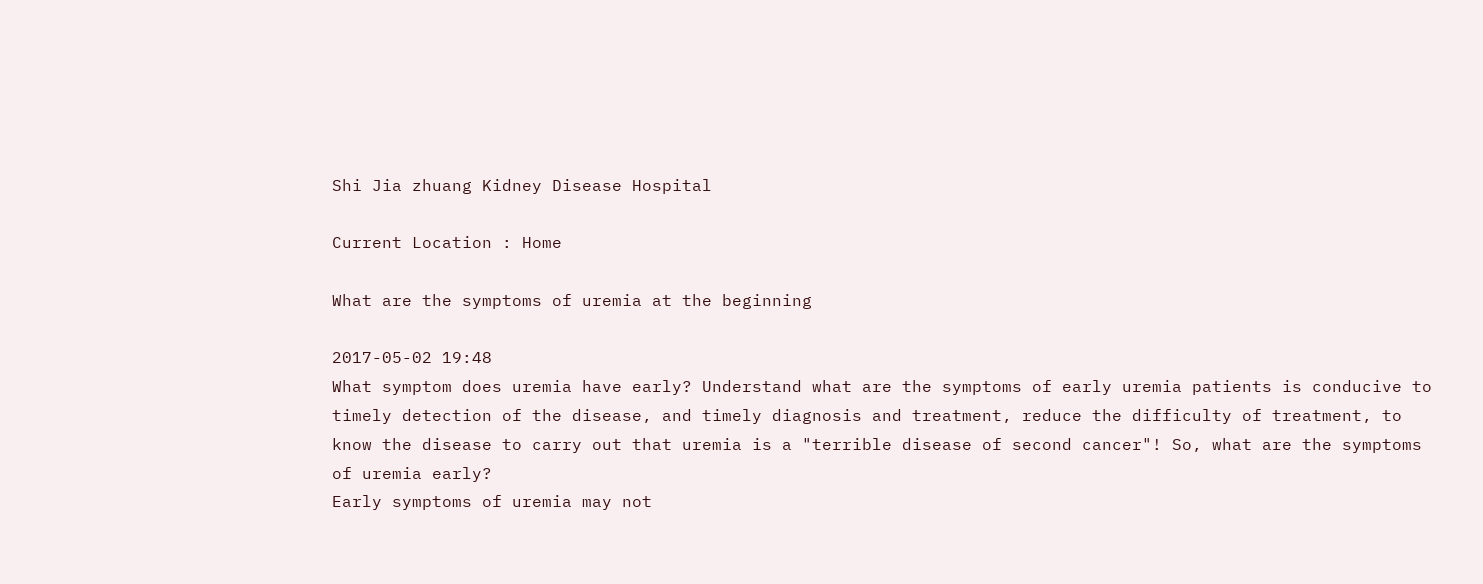Shi Jia zhuang Kidney Disease Hospital

Current Location : Home

What are the symptoms of uremia at the beginning

2017-05-02 19:48
What symptom does uremia have early? Understand what are the symptoms of early uremia patients is conducive to timely detection of the disease, and timely diagnosis and treatment, reduce the difficulty of treatment, to know the disease to carry out that uremia is a "terrible disease of second cancer"! So, what are the symptoms of uremia early?
Early symptoms of uremia may not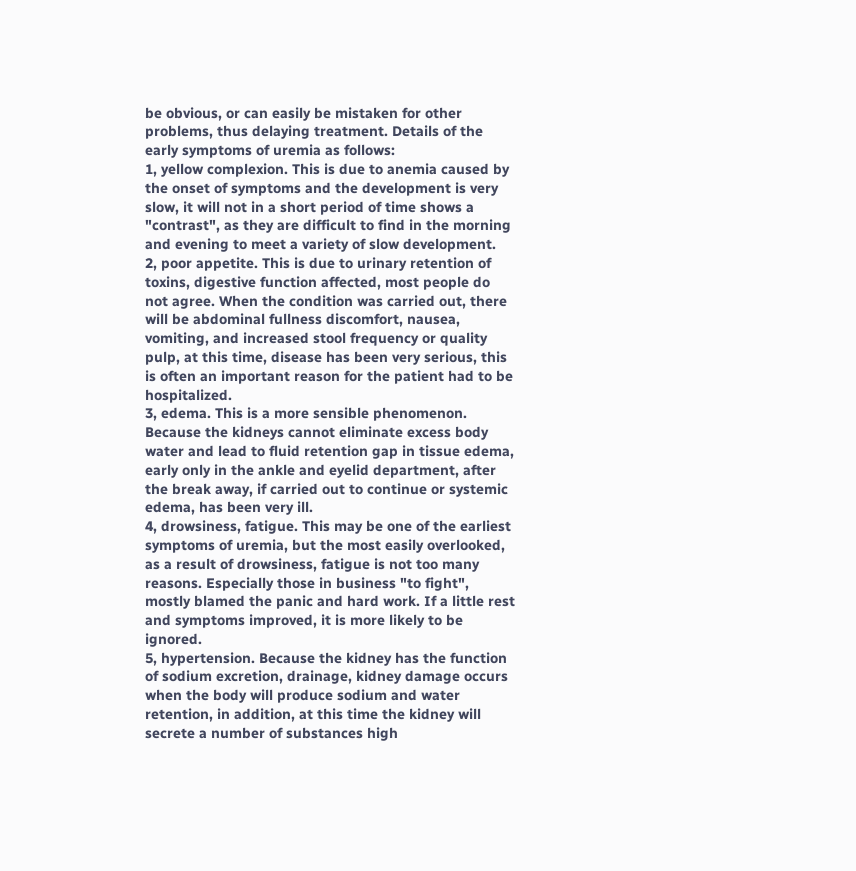be obvious, or can easily be mistaken for other problems, thus delaying treatment. Details of the early symptoms of uremia as follows:
1, yellow complexion. This is due to anemia caused by the onset of symptoms and the development is very slow, it will not in a short period of time shows a "contrast", as they are difficult to find in the morning and evening to meet a variety of slow development.
2, poor appetite. This is due to urinary retention of toxins, digestive function affected, most people do not agree. When the condition was carried out, there will be abdominal fullness discomfort, nausea, vomiting, and increased stool frequency or quality pulp, at this time, disease has been very serious, this is often an important reason for the patient had to be hospitalized.
3, edema. This is a more sensible phenomenon. Because the kidneys cannot eliminate excess body water and lead to fluid retention gap in tissue edema, early only in the ankle and eyelid department, after the break away, if carried out to continue or systemic edema, has been very ill.
4, drowsiness, fatigue. This may be one of the earliest symptoms of uremia, but the most easily overlooked, as a result of drowsiness, fatigue is not too many reasons. Especially those in business "to fight", mostly blamed the panic and hard work. If a little rest and symptoms improved, it is more likely to be ignored.
5, hypertension. Because the kidney has the function of sodium excretion, drainage, kidney damage occurs when the body will produce sodium and water retention, in addition, at this time the kidney will secrete a number of substances high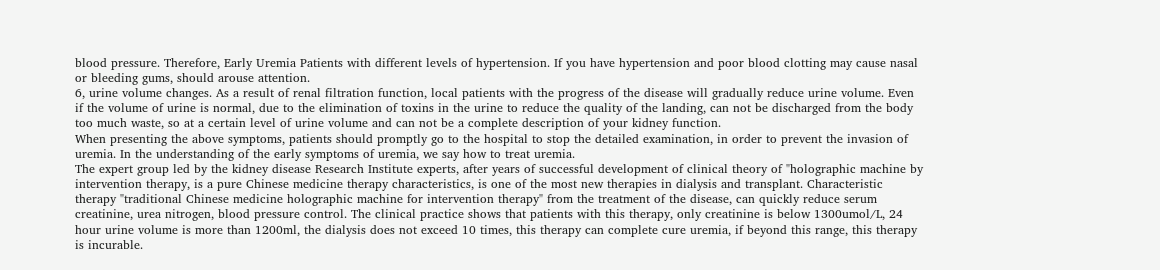blood pressure. Therefore, Early Uremia Patients with different levels of hypertension. If you have hypertension and poor blood clotting may cause nasal or bleeding gums, should arouse attention.
6, urine volume changes. As a result of renal filtration function, local patients with the progress of the disease will gradually reduce urine volume. Even if the volume of urine is normal, due to the elimination of toxins in the urine to reduce the quality of the landing, can not be discharged from the body too much waste, so at a certain level of urine volume and can not be a complete description of your kidney function.
When presenting the above symptoms, patients should promptly go to the hospital to stop the detailed examination, in order to prevent the invasion of uremia. In the understanding of the early symptoms of uremia, we say how to treat uremia.
The expert group led by the kidney disease Research Institute experts, after years of successful development of clinical theory of "holographic machine by intervention therapy, is a pure Chinese medicine therapy characteristics, is one of the most new therapies in dialysis and transplant. Characteristic therapy "traditional Chinese medicine holographic machine for intervention therapy" from the treatment of the disease, can quickly reduce serum creatinine, urea nitrogen, blood pressure control. The clinical practice shows that patients with this therapy, only creatinine is below 1300umol/L, 24 hour urine volume is more than 1200ml, the dialysis does not exceed 10 times, this therapy can complete cure uremia, if beyond this range, this therapy is incurable.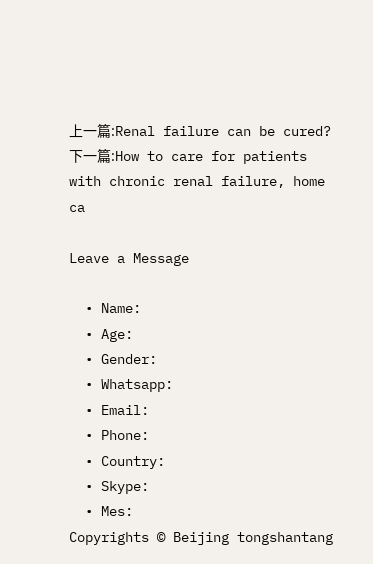上一篇:Renal failure can be cured?
下一篇:How to care for patients with chronic renal failure, home ca

Leave a Message

  • Name:
  • Age:
  • Gender:
  • Whatsapp:
  • Email:
  • Phone:
  • Country:
  • Skype:
  • Mes:
Copyrights © Beijing tongshantang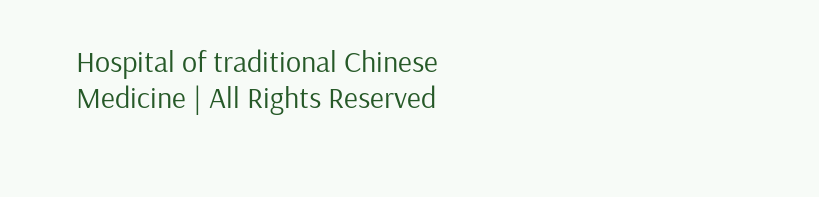Hospital of traditional Chinese Medicine | All Rights Reserved